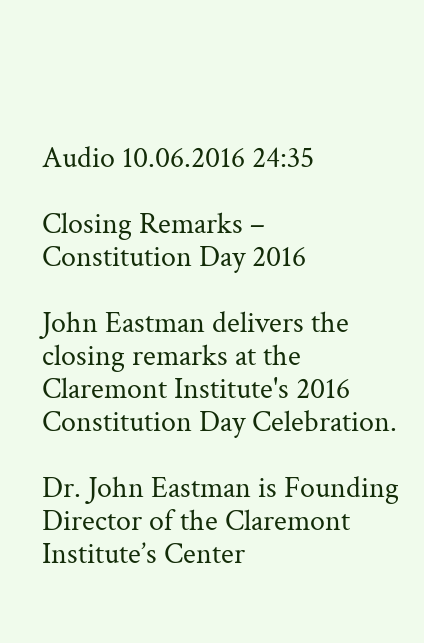Audio 10.06.2016 24:35

Closing Remarks – Constitution Day 2016

John Eastman delivers the closing remarks at the Claremont Institute's 2016 Constitution Day Celebration.

Dr. John Eastman is Founding Director of the Claremont Institute’s Center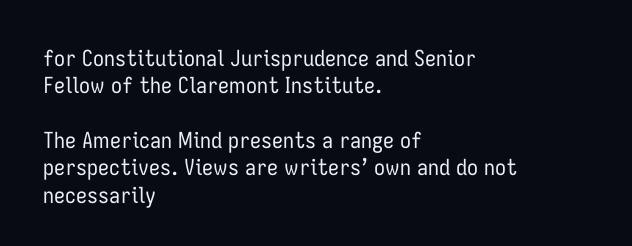for Constitutional Jurisprudence and Senior Fellow of the Claremont Institute.

The American Mind presents a range of perspectives. Views are writers’ own and do not necessarily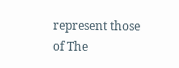represent those of The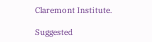Claremont Institute.

Suggested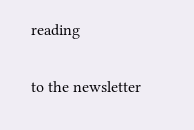reading

to the newsletter